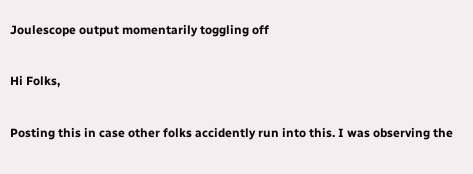Joulescope output momentarily toggling off

Hi Folks,

Posting this in case other folks accidently run into this. I was observing the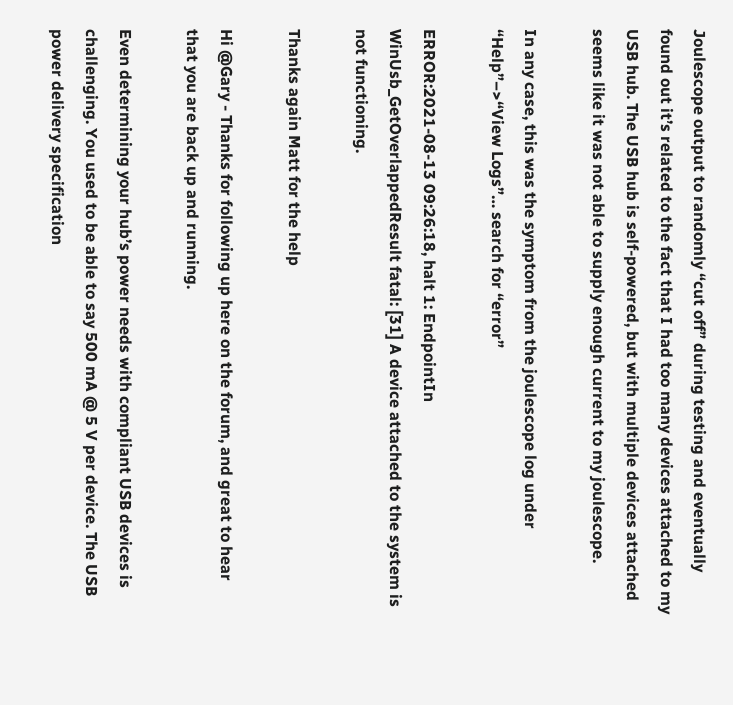Joulescope output to randomly “cut off” during testing and eventually found out it’s related to the fact that I had too many devices attached to my USB hub. The USB hub is self-powered, but with multiple devices attached seems like it was not able to supply enough current to my joulescope.

In any case, this was the symptom from the joulescope log under “Help”–>“View Logs”… search for “error”

ERROR:2021-08-13 09:26:18, halt 1: EndpointIn WinUsb_GetOverlappedResult fatal: [31] A device attached to the system is not functioning.

Thanks again Matt for the help

Hi @Gary - Thanks for following up here on the forum, and great to hear that you are back up and running.

Even determining your hub’s power needs with compliant USB devices is challenging. You used to be able to say 500 mA @ 5 V per device. The USB power delivery specification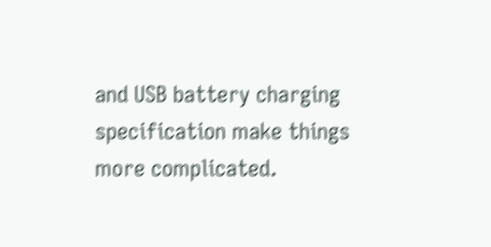and USB battery charging specification make things more complicated.